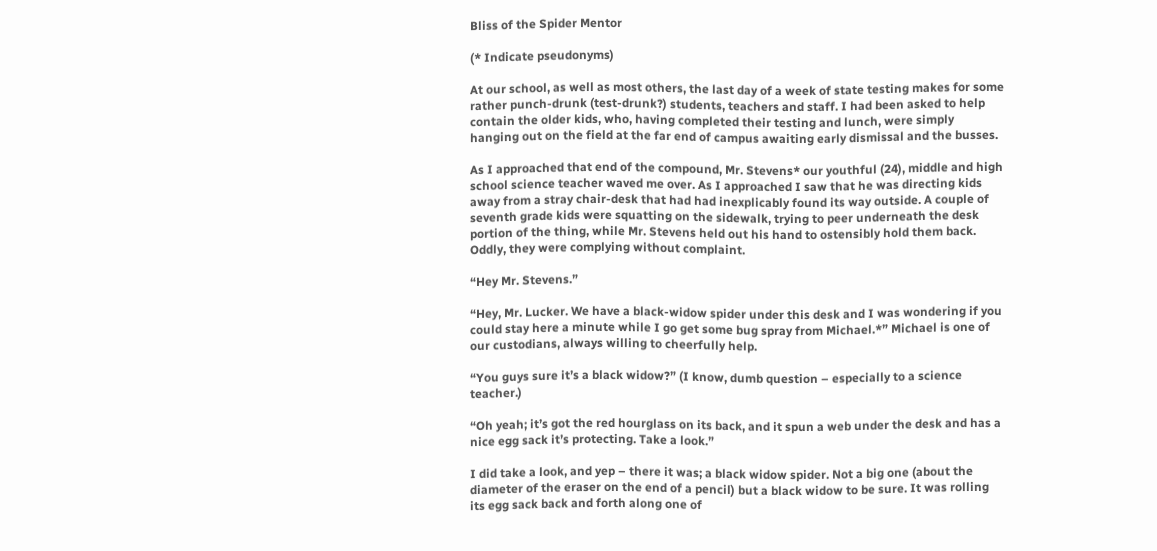Bliss of the Spider Mentor

(* Indicate pseudonyms)

At our school, as well as most others, the last day of a week of state testing makes for some rather punch-drunk (test-drunk?) students, teachers and staff. I had been asked to help contain the older kids, who, having completed their testing and lunch, were simply hanging out on the field at the far end of campus awaiting early dismissal and the busses.

As I approached that end of the compound, Mr. Stevens* our youthful (24), middle and high school science teacher waved me over. As I approached I saw that he was directing kids away from a stray chair-desk that had had inexplicably found its way outside. A couple of seventh grade kids were squatting on the sidewalk, trying to peer underneath the desk portion of the thing, while Mr. Stevens held out his hand to ostensibly hold them back. Oddly, they were complying without complaint.

“Hey Mr. Stevens.”

“Hey, Mr. Lucker. We have a black-widow spider under this desk and I was wondering if you could stay here a minute while I go get some bug spray from Michael.*” Michael is one of our custodians, always willing to cheerfully help.

“You guys sure it’s a black widow?” (I know, dumb question – especially to a science teacher.)

“Oh yeah; it’s got the red hourglass on its back, and it spun a web under the desk and has a nice egg sack it’s protecting. Take a look.”

I did take a look, and yep – there it was; a black widow spider. Not a big one (about the diameter of the eraser on the end of a pencil) but a black widow to be sure. It was rolling its egg sack back and forth along one of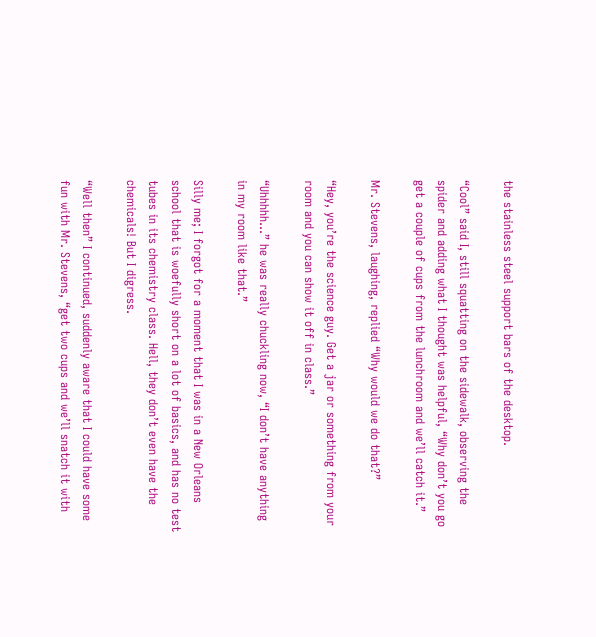the stainless steel support bars of the desktop.

“Cool” said I, still squatting on the sidewalk, observing the spider and adding what I thought was helpful, “Why don’t you go get a couple of cups from the lunchroom and we’ll catch it.”

Mr. Stevens, laughing, replied “Why would we do that?”

“Hey, you’re the science guy. Get a jar or something from your room and you can show it off in class.”

“Uhhhhh…” he was really chuckling now, “I don’t have anything in my room like that.”

Silly me; I forgot for a moment that I was in a New Orleans school that is woefully short on a lot of basics, and has no test tubes in its chemistry class. Hell, they don’t even have the chemicals! But I digress.

“Well then” I continued, suddenly aware that I could have some fun with Mr. Stevens, “get two cups and we’ll snatch it with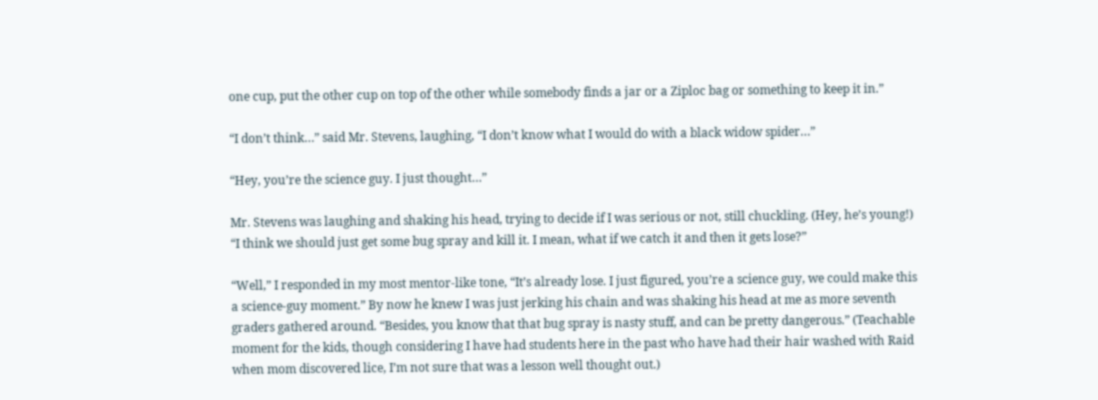one cup, put the other cup on top of the other while somebody finds a jar or a Ziploc bag or something to keep it in.”

“I don’t think…” said Mr. Stevens, laughing, “I don’t know what I would do with a black widow spider…”

“Hey, you’re the science guy. I just thought…”

Mr. Stevens was laughing and shaking his head, trying to decide if I was serious or not, still chuckling. (Hey, he’s young!) “I think we should just get some bug spray and kill it. I mean, what if we catch it and then it gets lose?”

“Well,” I responded in my most mentor-like tone, “It’s already lose. I just figured, you’re a science guy, we could make this a science-guy moment.” By now he knew I was just jerking his chain and was shaking his head at me as more seventh graders gathered around. “Besides, you know that that bug spray is nasty stuff, and can be pretty dangerous.” (Teachable moment for the kids, though considering I have had students here in the past who have had their hair washed with Raid when mom discovered lice, I’m not sure that was a lesson well thought out.)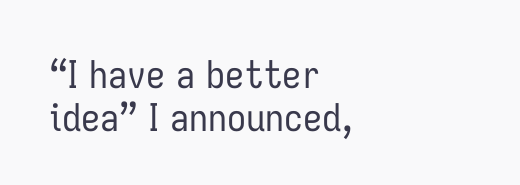“I have a better idea” I announced,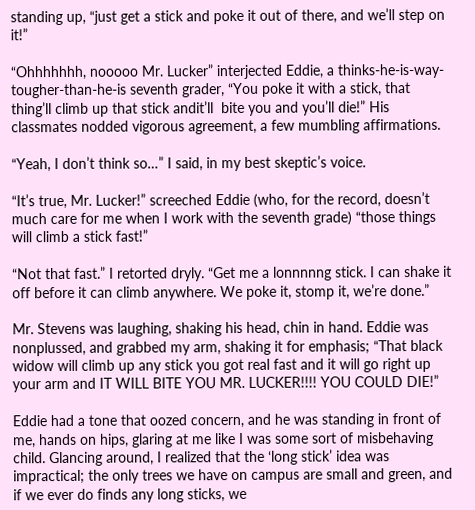standing up, “just get a stick and poke it out of there, and we’ll step on it!”

“Ohhhhhhh, nooooo Mr. Lucker” interjected Eddie, a thinks-he-is-way-tougher-than-he-is seventh grader, “You poke it with a stick, that thing’ll climb up that stick andit’ll  bite you and you’ll die!” His classmates nodded vigorous agreement, a few mumbling affirmations.

“Yeah, I don’t think so…” I said, in my best skeptic’s voice.

“It’s true, Mr. Lucker!” screeched Eddie (who, for the record, doesn’t much care for me when I work with the seventh grade) “those things will climb a stick fast!”

“Not that fast.” I retorted dryly. “Get me a lonnnnng stick. I can shake it off before it can climb anywhere. We poke it, stomp it, we’re done.”

Mr. Stevens was laughing, shaking his head, chin in hand. Eddie was nonplussed, and grabbed my arm, shaking it for emphasis; “That black widow will climb up any stick you got real fast and it will go right up your arm and IT WILL BITE YOU MR. LUCKER!!!! YOU COULD DIE!”

Eddie had a tone that oozed concern, and he was standing in front of me, hands on hips, glaring at me like I was some sort of misbehaving child. Glancing around, I realized that the ‘long stick’ idea was impractical; the only trees we have on campus are small and green, and if we ever do finds any long sticks, we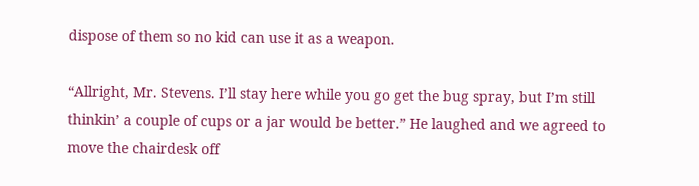dispose of them so no kid can use it as a weapon.

“Allright, Mr. Stevens. I’ll stay here while you go get the bug spray, but I’m still thinkin’ a couple of cups or a jar would be better.” He laughed and we agreed to move the chairdesk off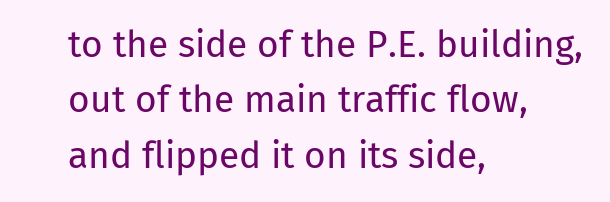to the side of the P.E. building, out of the main traffic flow, and flipped it on its side,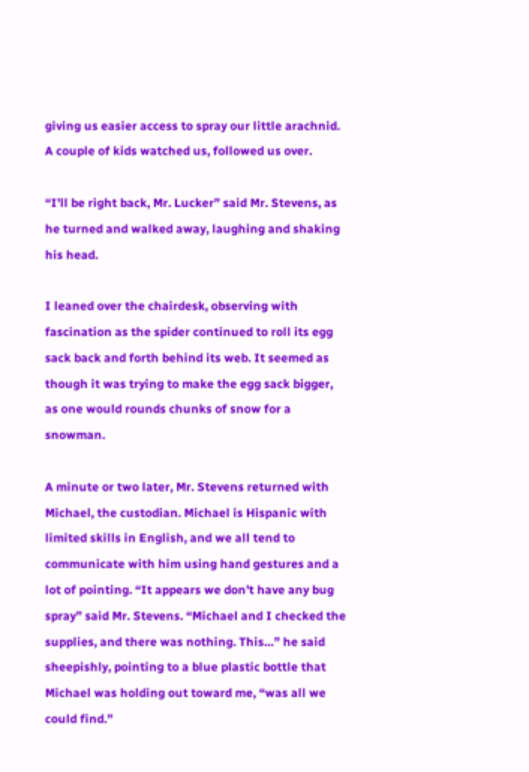giving us easier access to spray our little arachnid.  A couple of kids watched us, followed us over.

“I’ll be right back, Mr. Lucker” said Mr. Stevens, as he turned and walked away, laughing and shaking his head.

I leaned over the chairdesk, observing with fascination as the spider continued to roll its egg sack back and forth behind its web. It seemed as though it was trying to make the egg sack bigger, as one would rounds chunks of snow for a snowman.

A minute or two later, Mr. Stevens returned with Michael, the custodian. Michael is Hispanic with limited skills in English, and we all tend to communicate with him using hand gestures and a lot of pointing. “It appears we don’t have any bug spray” said Mr. Stevens. “Michael and I checked the supplies, and there was nothing. This…” he said sheepishly, pointing to a blue plastic bottle that Michael was holding out toward me, “was all we could find.”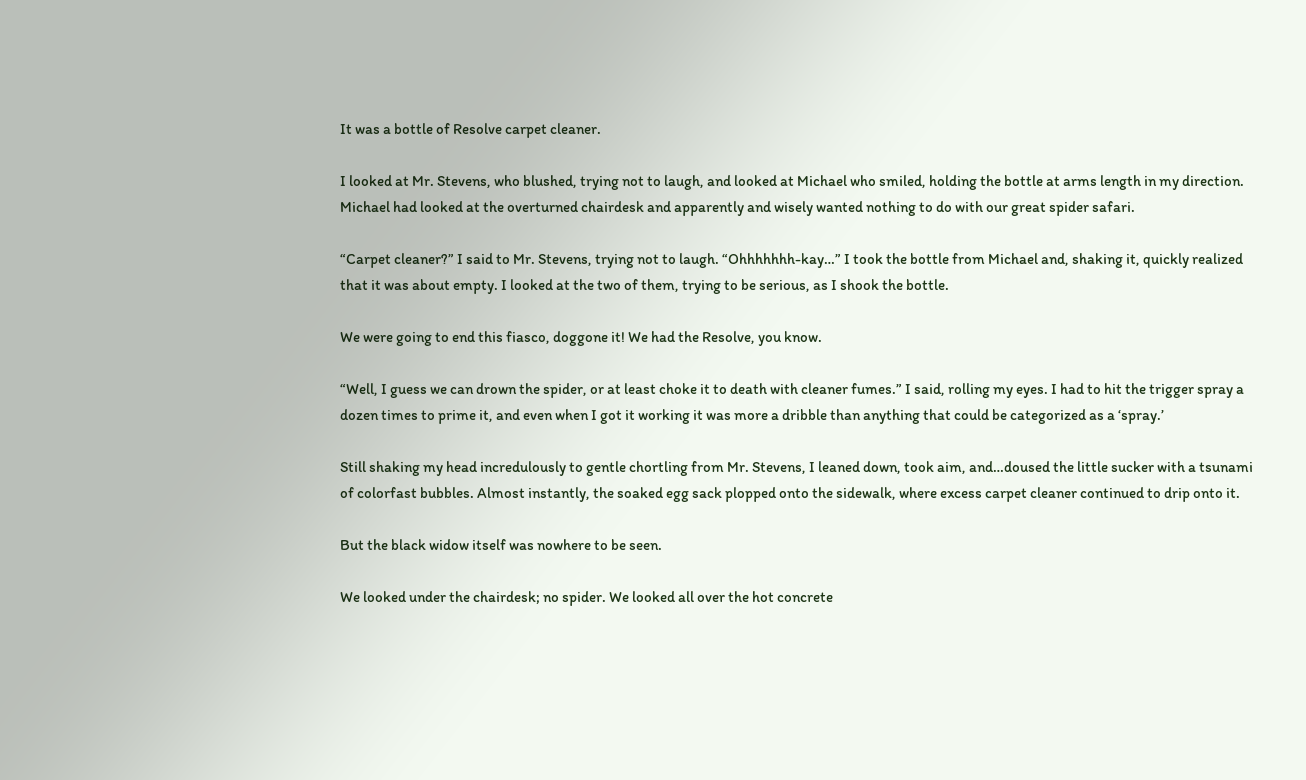It was a bottle of Resolve carpet cleaner.

I looked at Mr. Stevens, who blushed, trying not to laugh, and looked at Michael who smiled, holding the bottle at arms length in my direction. Michael had looked at the overturned chairdesk and apparently and wisely wanted nothing to do with our great spider safari.

“Carpet cleaner?” I said to Mr. Stevens, trying not to laugh. “Ohhhhhhh-kay…” I took the bottle from Michael and, shaking it, quickly realized that it was about empty. I looked at the two of them, trying to be serious, as I shook the bottle.

We were going to end this fiasco, doggone it! We had the Resolve, you know.

“Well, I guess we can drown the spider, or at least choke it to death with cleaner fumes.” I said, rolling my eyes. I had to hit the trigger spray a dozen times to prime it, and even when I got it working it was more a dribble than anything that could be categorized as a ‘spray.’

Still shaking my head incredulously to gentle chortling from Mr. Stevens, I leaned down, took aim, and…doused the little sucker with a tsunami of colorfast bubbles. Almost instantly, the soaked egg sack plopped onto the sidewalk, where excess carpet cleaner continued to drip onto it.

But the black widow itself was nowhere to be seen.

We looked under the chairdesk; no spider. We looked all over the hot concrete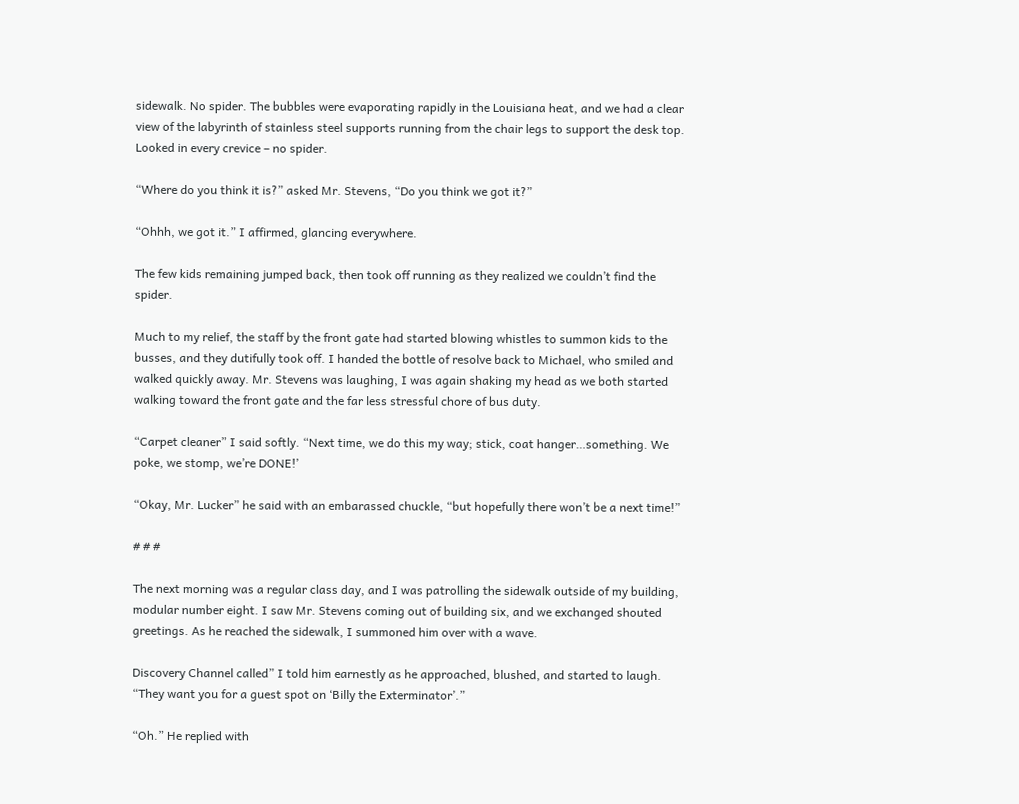sidewalk. No spider. The bubbles were evaporating rapidly in the Louisiana heat, and we had a clear view of the labyrinth of stainless steel supports running from the chair legs to support the desk top. Looked in every crevice – no spider.

“Where do you think it is?” asked Mr. Stevens, “Do you think we got it?”

“Ohhh, we got it.” I affirmed, glancing everywhere.

The few kids remaining jumped back, then took off running as they realized we couldn’t find the spider.

Much to my relief, the staff by the front gate had started blowing whistles to summon kids to the busses, and they dutifully took off. I handed the bottle of resolve back to Michael, who smiled and walked quickly away. Mr. Stevens was laughing, I was again shaking my head as we both started walking toward the front gate and the far less stressful chore of bus duty.

“Carpet cleaner” I said softly. “Next time, we do this my way; stick, coat hanger…something. We poke, we stomp, we’re DONE!’

“Okay, Mr. Lucker” he said with an embarassed chuckle, “but hopefully there won’t be a next time!”

# # #

The next morning was a regular class day, and I was patrolling the sidewalk outside of my building, modular number eight. I saw Mr. Stevens coming out of building six, and we exchanged shouted greetings. As he reached the sidewalk, I summoned him over with a wave.

Discovery Channel called” I told him earnestly as he approached, blushed, and started to laugh. “They want you for a guest spot on ‘Billy the Exterminator’.”

“Oh.” He replied with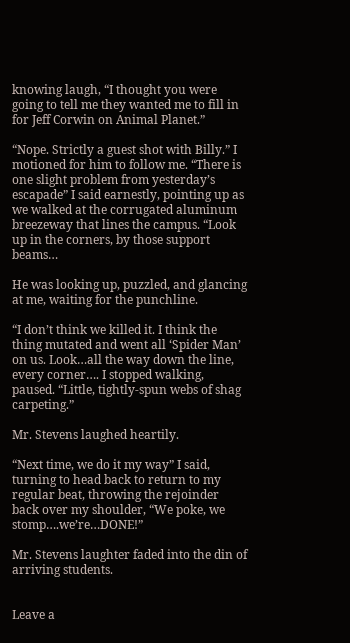knowing laugh, “I thought you were going to tell me they wanted me to fill in for Jeff Corwin on Animal Planet.”

“Nope. Strictly a guest shot with Billy.” I motioned for him to follow me. “There is one slight problem from yesterday’s escapade” I said earnestly, pointing up as we walked at the corrugated aluminum breezeway that lines the campus. “Look up in the corners, by those support beams…

He was looking up, puzzled, and glancing at me, waiting for the punchline.

“I don’t think we killed it. I think the thing mutated and went all ‘Spider Man’ on us. Look…all the way down the line, every corner…. I stopped walking, paused. “Little, tightly-spun webs of shag carpeting.”

Mr. Stevens laughed heartily.

“Next time, we do it my way” I said, turning to head back to return to my regular beat, throwing the rejoinder back over my shoulder, “We poke, we stomp….we’re…DONE!”

Mr. Stevens laughter faded into the din of arriving students.


Leave a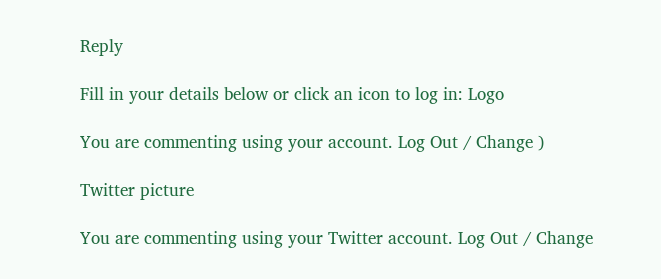Reply

Fill in your details below or click an icon to log in: Logo

You are commenting using your account. Log Out / Change )

Twitter picture

You are commenting using your Twitter account. Log Out / Change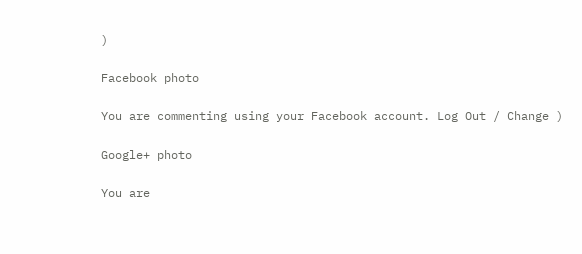)

Facebook photo

You are commenting using your Facebook account. Log Out / Change )

Google+ photo

You are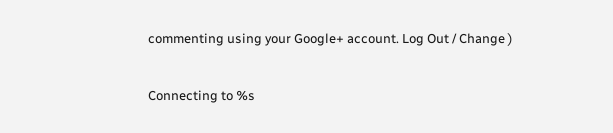commenting using your Google+ account. Log Out / Change )

Connecting to %s